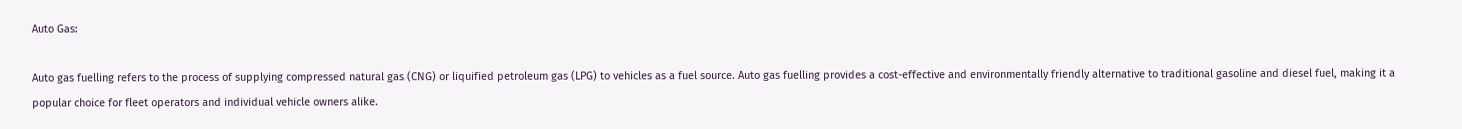Auto Gas:

Auto gas fuelling refers to the process of supplying compressed natural gas (CNG) or liquified petroleum gas (LPG) to vehicles as a fuel source. Auto gas fuelling provides a cost-effective and environmentally friendly alternative to traditional gasoline and diesel fuel, making it a popular choice for fleet operators and individual vehicle owners alike.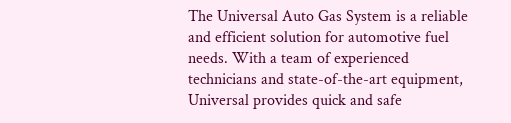The Universal Auto Gas System is a reliable and efficient solution for automotive fuel needs. With a team of experienced technicians and state-of-the-art equipment, Universal provides quick and safe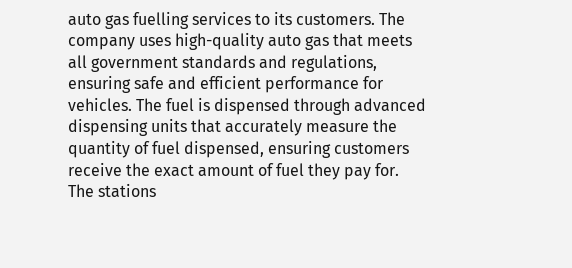auto gas fuelling services to its customers. The company uses high-quality auto gas that meets all government standards and regulations, ensuring safe and efficient performance for vehicles. The fuel is dispensed through advanced dispensing units that accurately measure the quantity of fuel dispensed, ensuring customers receive the exact amount of fuel they pay for. The stations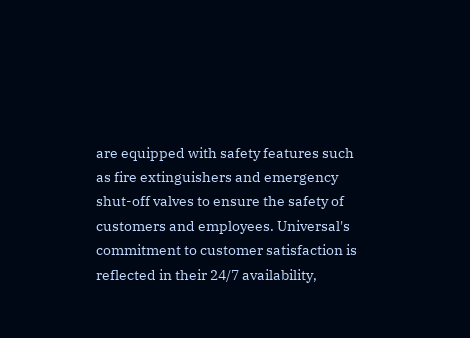are equipped with safety features such as fire extinguishers and emergency shut-off valves to ensure the safety of customers and employees. Universal's commitment to customer satisfaction is reflected in their 24/7 availability,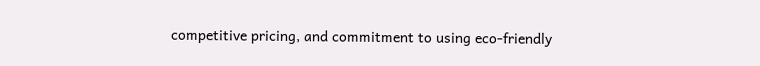competitive pricing, and commitment to using eco-friendly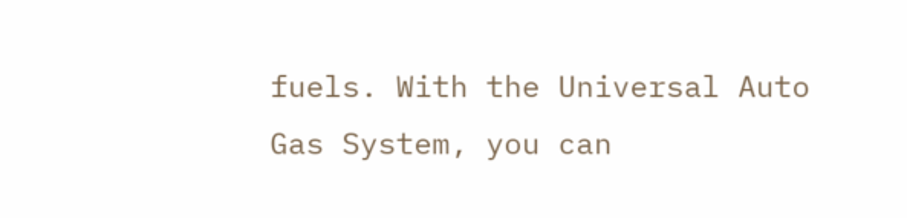fuels. With the Universal Auto Gas System, you can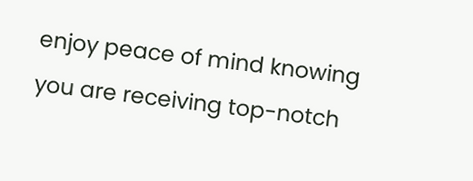enjoy peace of mind knowing you are receiving top-notch